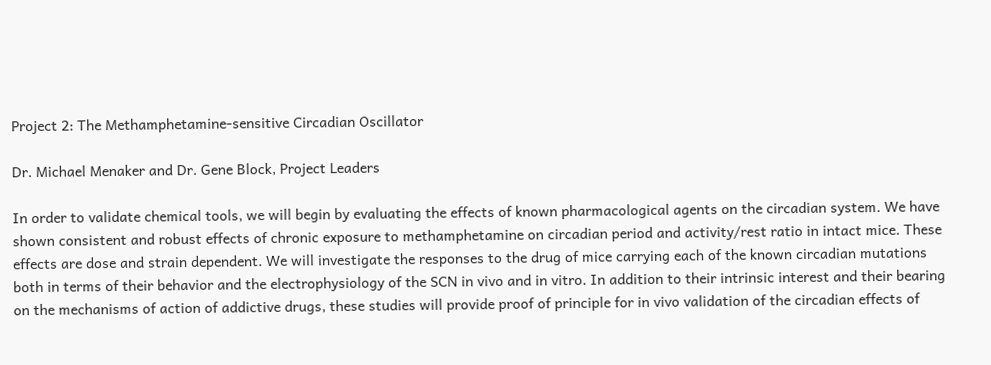Project 2: The Methamphetamine-sensitive Circadian Oscillator

Dr. Michael Menaker and Dr. Gene Block, Project Leaders

In order to validate chemical tools, we will begin by evaluating the effects of known pharmacological agents on the circadian system. We have shown consistent and robust effects of chronic exposure to methamphetamine on circadian period and activity/rest ratio in intact mice. These effects are dose and strain dependent. We will investigate the responses to the drug of mice carrying each of the known circadian mutations both in terms of their behavior and the electrophysiology of the SCN in vivo and in vitro. In addition to their intrinsic interest and their bearing on the mechanisms of action of addictive drugs, these studies will provide proof of principle for in vivo validation of the circadian effects of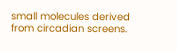small molecules derived from circadian screens.